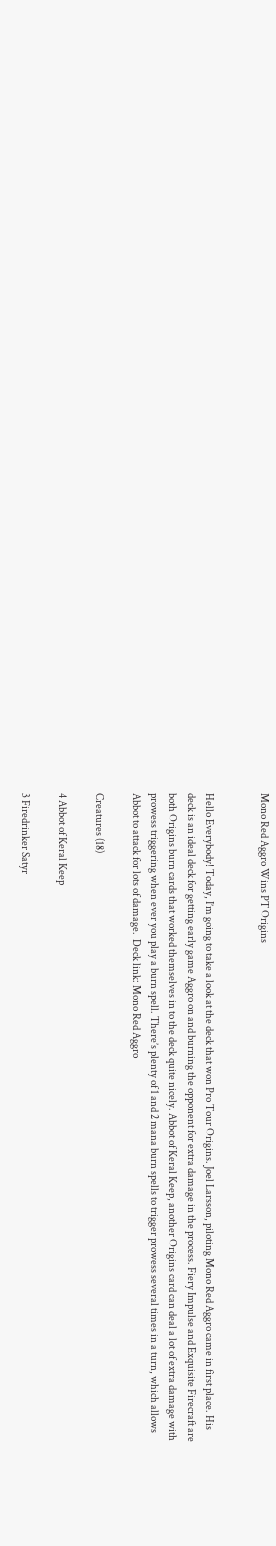Mono Red Aggro Wins PT Origins


Hello Everybody! Today, I’m going to take a look at the deck that won Pro Tour Origins. Joel Larsson, piloting Mono Red Aggro came in first place. His deck is an ideal deck for getting early game Aggro on and burning the opponent for extra damage in the process. Fiery Impulse and Exquisite Firecraft are both Origins burn cards that worked themselves in to the deck quite nicely. Abbot of Keral Keep, another Origins card can deal a lot of extra damage with prowess triggering when ever you play a burn spell. There’s plenty of 1 and 2 mana burn spells to trigger prowess several times in a turn, which allows Abbot to attack for lots of damage.  Deck link: Mono Red Aggro

Creatures (18)

4 Abbot of Keral Keep

3 Firedrinker Satyr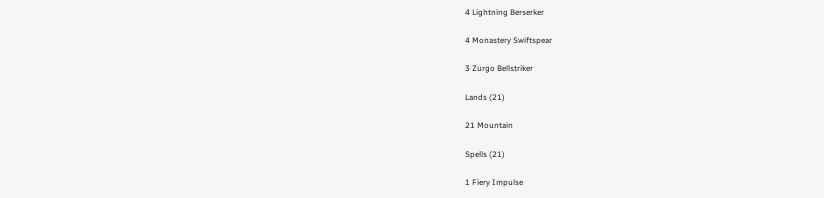4 Lightning Berserker

4 Monastery Swiftspear

3 Zurgo Bellstriker

Lands (21)

21 Mountain

Spells (21)

1 Fiery Impulse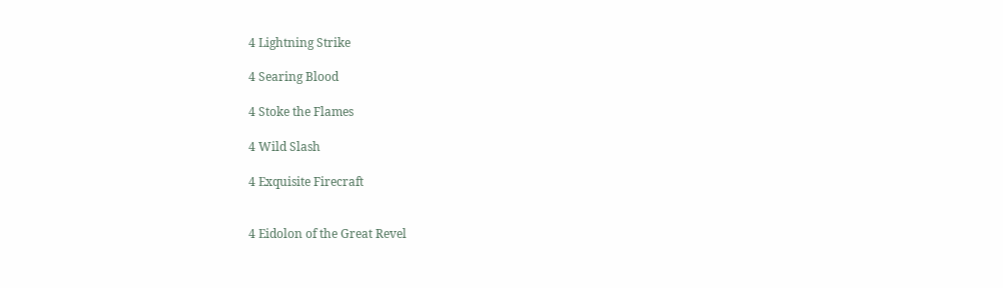4 Lightning Strike

4 Searing Blood

4 Stoke the Flames

4 Wild Slash

4 Exquisite Firecraft


4 Eidolon of the Great Revel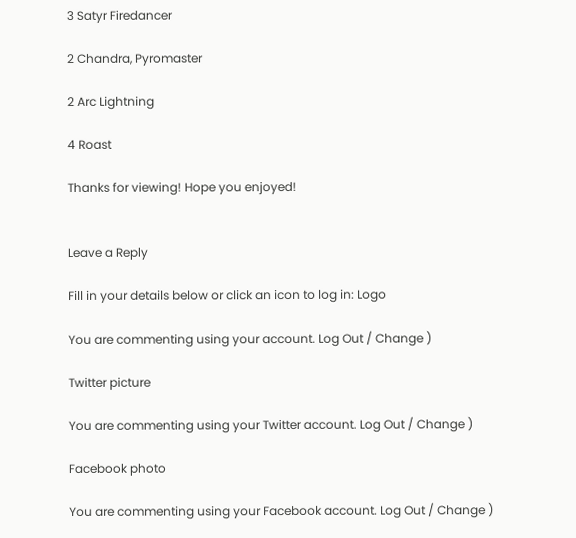3 Satyr Firedancer

2 Chandra, Pyromaster

2 Arc Lightning

4 Roast

Thanks for viewing! Hope you enjoyed!


Leave a Reply

Fill in your details below or click an icon to log in: Logo

You are commenting using your account. Log Out / Change )

Twitter picture

You are commenting using your Twitter account. Log Out / Change )

Facebook photo

You are commenting using your Facebook account. Log Out / Change )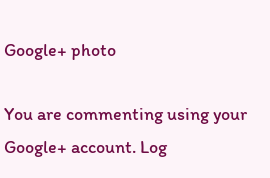Google+ photo

You are commenting using your Google+ account. Log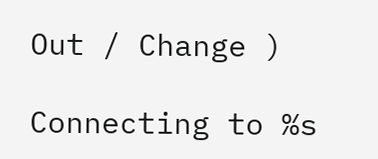Out / Change )

Connecting to %s